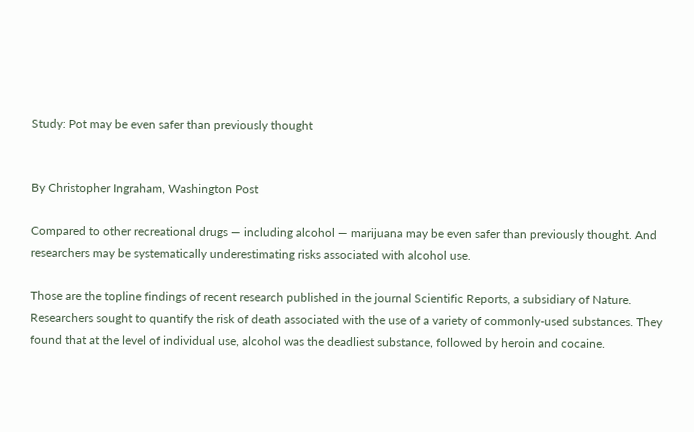Study: Pot may be even safer than previously thought


By Christopher Ingraham, Washington Post

Compared to other recreational drugs — including alcohol — marijuana may be even safer than previously thought. And researchers may be systematically underestimating risks associated with alcohol use.

Those are the topline findings of recent research published in the journal Scientific Reports, a subsidiary of Nature. Researchers sought to quantify the risk of death associated with the use of a variety of commonly-used substances. They found that at the level of individual use, alcohol was the deadliest substance, followed by heroin and cocaine.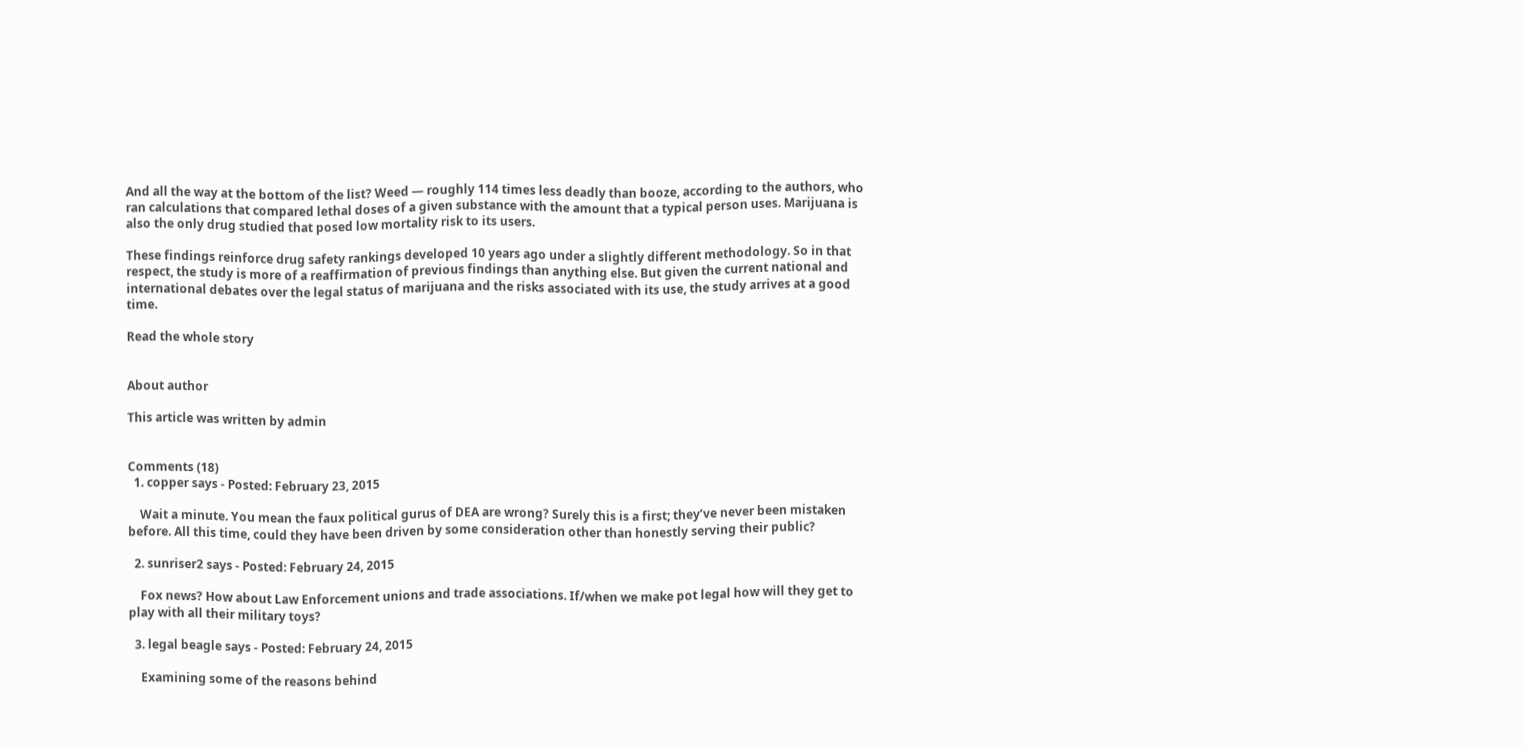And all the way at the bottom of the list? Weed — roughly 114 times less deadly than booze, according to the authors, who ran calculations that compared lethal doses of a given substance with the amount that a typical person uses. Marijuana is also the only drug studied that posed low mortality risk to its users.

These findings reinforce drug safety rankings developed 10 years ago under a slightly different methodology. So in that respect, the study is more of a reaffirmation of previous findings than anything else. But given the current national and international debates over the legal status of marijuana and the risks associated with its use, the study arrives at a good time.

Read the whole story


About author

This article was written by admin


Comments (18)
  1. copper says - Posted: February 23, 2015

    Wait a minute. You mean the faux political gurus of DEA are wrong? Surely this is a first; they’ve never been mistaken before. All this time, could they have been driven by some consideration other than honestly serving their public?

  2. sunriser2 says - Posted: February 24, 2015

    Fox news? How about Law Enforcement unions and trade associations. If/when we make pot legal how will they get to play with all their military toys?

  3. legal beagle says - Posted: February 24, 2015

    Examining some of the reasons behind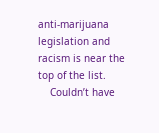anti-marijuana legislation and racism is near the top of the list.
    Couldn’t have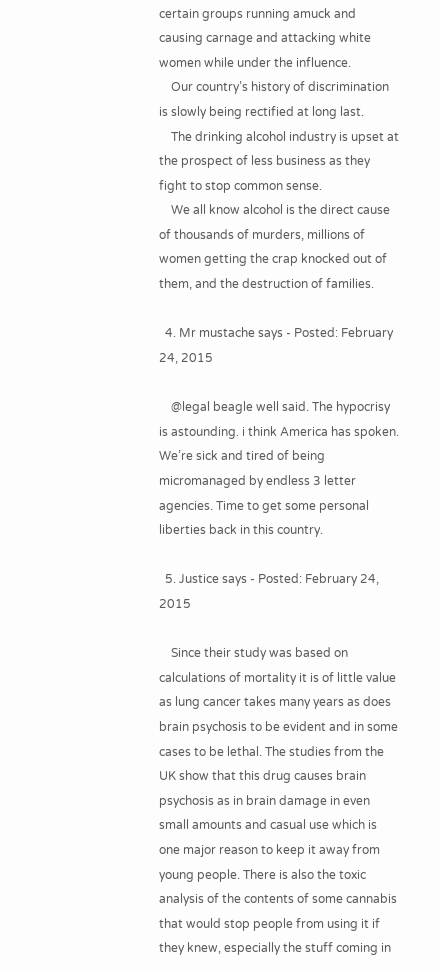certain groups running amuck and causing carnage and attacking white women while under the influence.
    Our country’s history of discrimination is slowly being rectified at long last.
    The drinking alcohol industry is upset at the prospect of less business as they fight to stop common sense.
    We all know alcohol is the direct cause of thousands of murders, millions of women getting the crap knocked out of them, and the destruction of families.

  4. Mr mustache says - Posted: February 24, 2015

    @legal beagle well said. The hypocrisy is astounding. i think America has spoken. We’re sick and tired of being micromanaged by endless 3 letter agencies. Time to get some personal liberties back in this country.

  5. Justice says - Posted: February 24, 2015

    Since their study was based on calculations of mortality it is of little value as lung cancer takes many years as does brain psychosis to be evident and in some cases to be lethal. The studies from the UK show that this drug causes brain psychosis as in brain damage in even small amounts and casual use which is one major reason to keep it away from young people. There is also the toxic analysis of the contents of some cannabis that would stop people from using it if they knew, especially the stuff coming in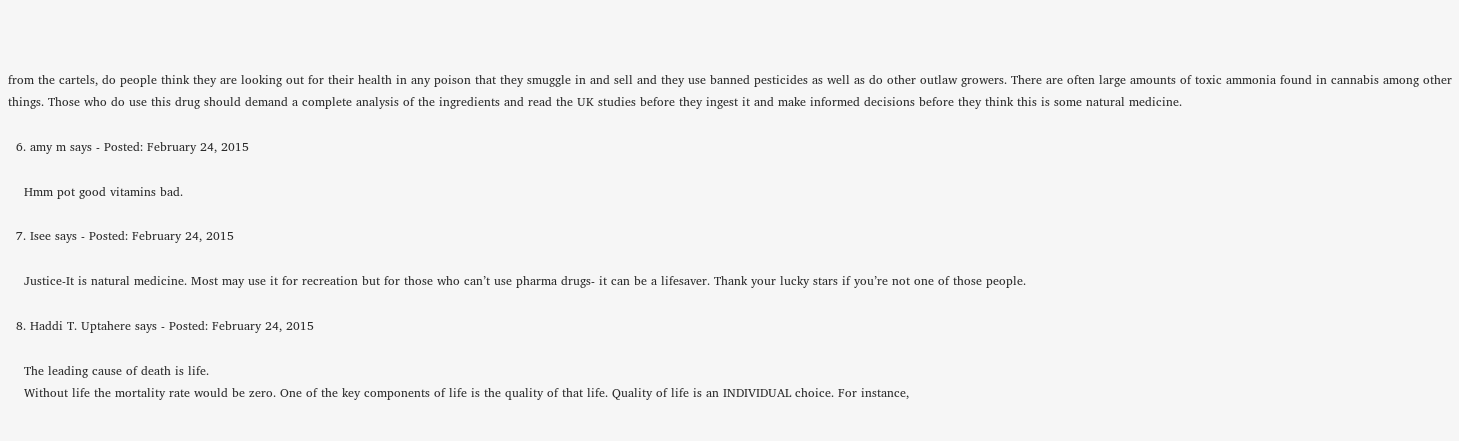from the cartels, do people think they are looking out for their health in any poison that they smuggle in and sell and they use banned pesticides as well as do other outlaw growers. There are often large amounts of toxic ammonia found in cannabis among other things. Those who do use this drug should demand a complete analysis of the ingredients and read the UK studies before they ingest it and make informed decisions before they think this is some natural medicine.

  6. amy m says - Posted: February 24, 2015

    Hmm pot good vitamins bad.

  7. Isee says - Posted: February 24, 2015

    Justice-It is natural medicine. Most may use it for recreation but for those who can’t use pharma drugs- it can be a lifesaver. Thank your lucky stars if you’re not one of those people.

  8. Haddi T. Uptahere says - Posted: February 24, 2015

    The leading cause of death is life.
    Without life the mortality rate would be zero. One of the key components of life is the quality of that life. Quality of life is an INDIVIDUAL choice. For instance,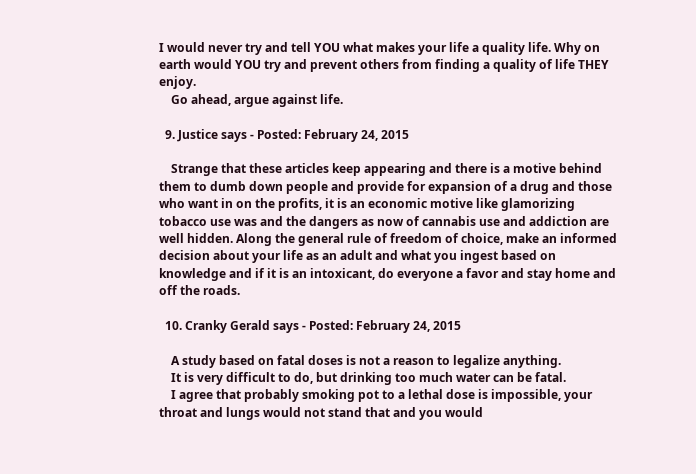I would never try and tell YOU what makes your life a quality life. Why on earth would YOU try and prevent others from finding a quality of life THEY enjoy.
    Go ahead, argue against life.

  9. Justice says - Posted: February 24, 2015

    Strange that these articles keep appearing and there is a motive behind them to dumb down people and provide for expansion of a drug and those who want in on the profits, it is an economic motive like glamorizing tobacco use was and the dangers as now of cannabis use and addiction are well hidden. Along the general rule of freedom of choice, make an informed decision about your life as an adult and what you ingest based on knowledge and if it is an intoxicant, do everyone a favor and stay home and off the roads.

  10. Cranky Gerald says - Posted: February 24, 2015

    A study based on fatal doses is not a reason to legalize anything.
    It is very difficult to do, but drinking too much water can be fatal.
    I agree that probably smoking pot to a lethal dose is impossible, your throat and lungs would not stand that and you would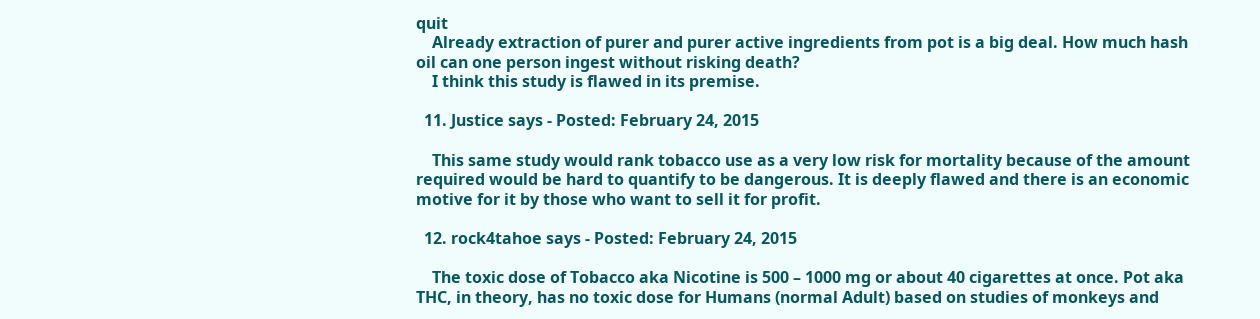quit
    Already extraction of purer and purer active ingredients from pot is a big deal. How much hash oil can one person ingest without risking death?
    I think this study is flawed in its premise.

  11. Justice says - Posted: February 24, 2015

    This same study would rank tobacco use as a very low risk for mortality because of the amount required would be hard to quantify to be dangerous. It is deeply flawed and there is an economic motive for it by those who want to sell it for profit.

  12. rock4tahoe says - Posted: February 24, 2015

    The toxic dose of Tobacco aka Nicotine is 500 – 1000 mg or about 40 cigarettes at once. Pot aka THC, in theory, has no toxic dose for Humans (normal Adult) based on studies of monkeys and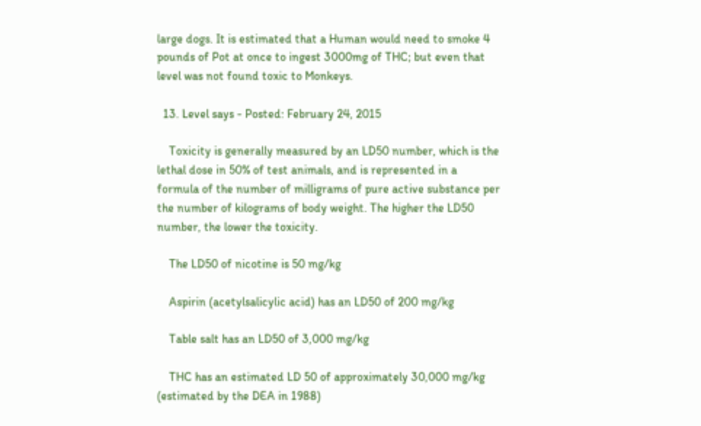large dogs. It is estimated that a Human would need to smoke 4 pounds of Pot at once to ingest 3000mg of THC; but even that level was not found toxic to Monkeys.

  13. Level says - Posted: February 24, 2015

    Toxicity is generally measured by an LD50 number, which is the lethal dose in 50% of test animals, and is represented in a formula of the number of milligrams of pure active substance per the number of kilograms of body weight. The higher the LD50 number, the lower the toxicity.

    The LD50 of nicotine is 50 mg/kg

    Aspirin (acetylsalicylic acid) has an LD50 of 200 mg/kg

    Table salt has an LD50 of 3,000 mg/kg

    THC has an estimated LD 50 of approximately 30,000 mg/kg (estimated by the DEA in 1988)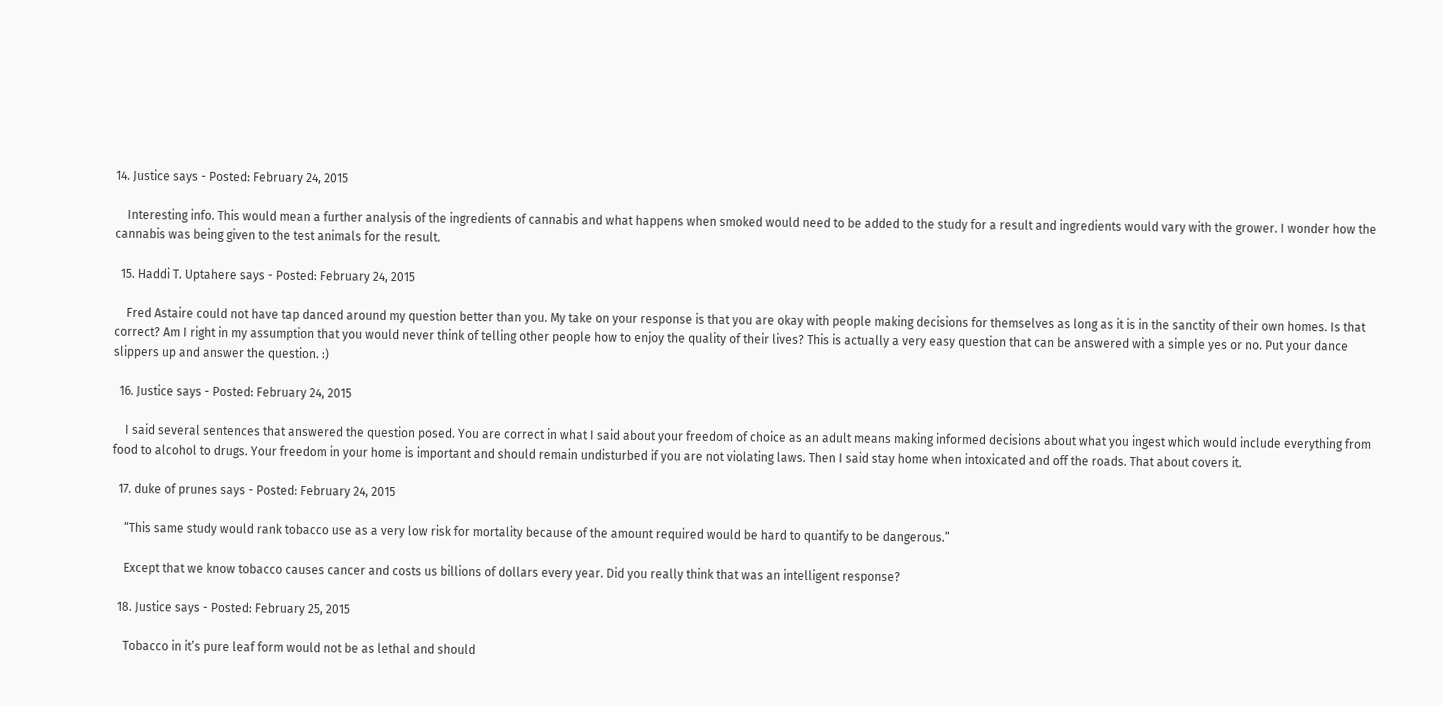14. Justice says - Posted: February 24, 2015

    Interesting info. This would mean a further analysis of the ingredients of cannabis and what happens when smoked would need to be added to the study for a result and ingredients would vary with the grower. I wonder how the cannabis was being given to the test animals for the result.

  15. Haddi T. Uptahere says - Posted: February 24, 2015

    Fred Astaire could not have tap danced around my question better than you. My take on your response is that you are okay with people making decisions for themselves as long as it is in the sanctity of their own homes. Is that correct? Am I right in my assumption that you would never think of telling other people how to enjoy the quality of their lives? This is actually a very easy question that can be answered with a simple yes or no. Put your dance slippers up and answer the question. :)

  16. Justice says - Posted: February 24, 2015

    I said several sentences that answered the question posed. You are correct in what I said about your freedom of choice as an adult means making informed decisions about what you ingest which would include everything from food to alcohol to drugs. Your freedom in your home is important and should remain undisturbed if you are not violating laws. Then I said stay home when intoxicated and off the roads. That about covers it.

  17. duke of prunes says - Posted: February 24, 2015

    “This same study would rank tobacco use as a very low risk for mortality because of the amount required would be hard to quantify to be dangerous.”

    Except that we know tobacco causes cancer and costs us billions of dollars every year. Did you really think that was an intelligent response?

  18. Justice says - Posted: February 25, 2015

    Tobacco in it’s pure leaf form would not be as lethal and should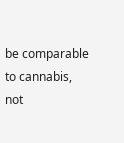be comparable to cannabis, not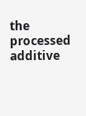the processed additive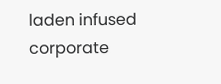laden infused corporate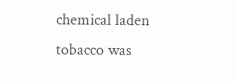chemical laden tobacco was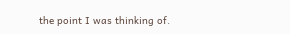the point I was thinking of.